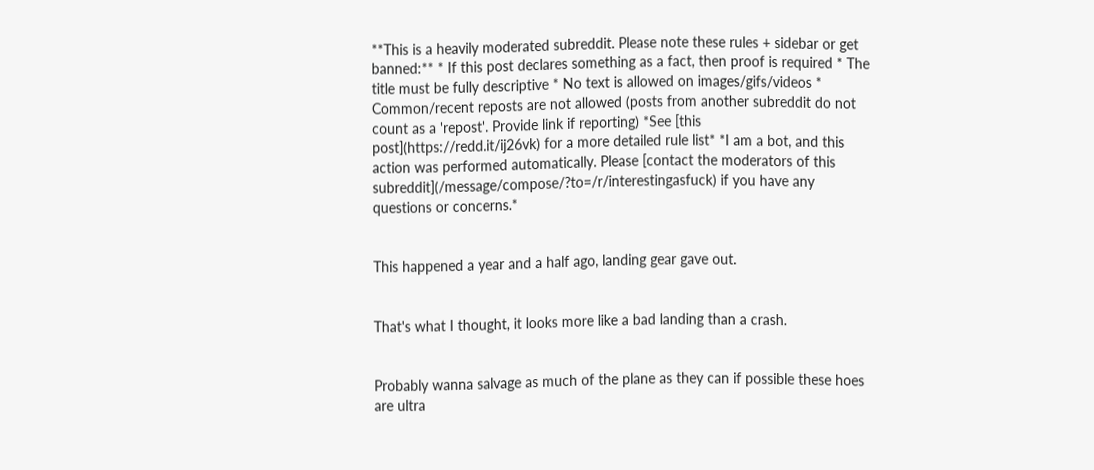**This is a heavily moderated subreddit. Please note these rules + sidebar or get banned:** * If this post declares something as a fact, then proof is required * The title must be fully descriptive * No text is allowed on images/gifs/videos * Common/recent reposts are not allowed (posts from another subreddit do not count as a 'repost'. Provide link if reporting) *See [this post](https://redd.it/ij26vk) for a more detailed rule list* *I am a bot, and this action was performed automatically. Please [contact the moderators of this subreddit](/message/compose/?to=/r/interestingasfuck) if you have any questions or concerns.*


This happened a year and a half ago, landing gear gave out.


That's what I thought, it looks more like a bad landing than a crash.


Probably wanna salvage as much of the plane as they can if possible these hoes are ultra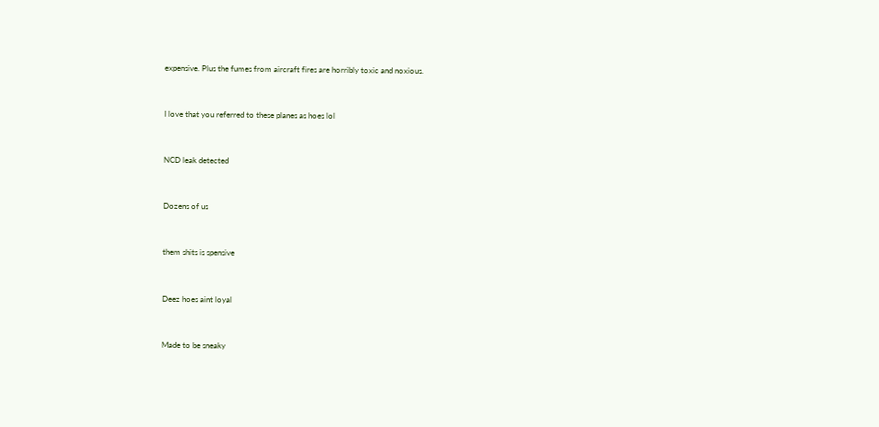expensive. Plus the fumes from aircraft fires are horribly toxic and noxious.


I love that you referred to these planes as hoes lol


NCD leak detected


Dozens of us


them shits is spensive


Deez hoes aint loyal


Made to be sneaky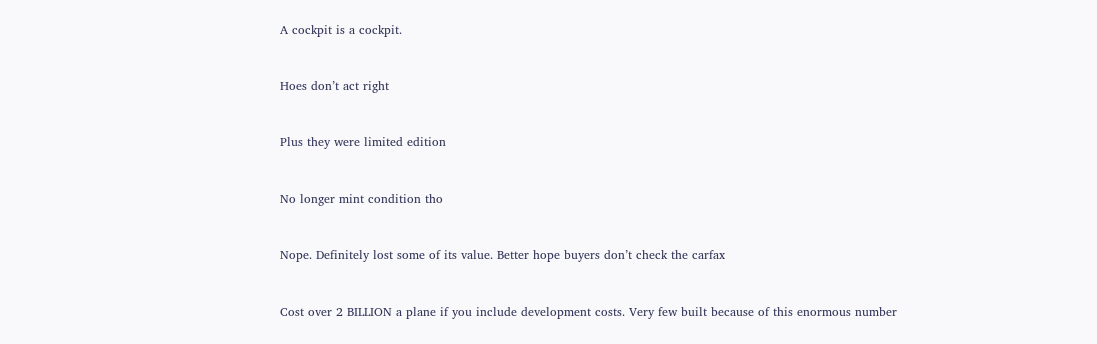A cockpit is a cockpit.


Hoes don’t act right


Plus they were limited edition


No longer mint condition tho


Nope. Definitely lost some of its value. Better hope buyers don’t check the carfax


Cost over 2 BILLION a plane if you include development costs. Very few built because of this enormous number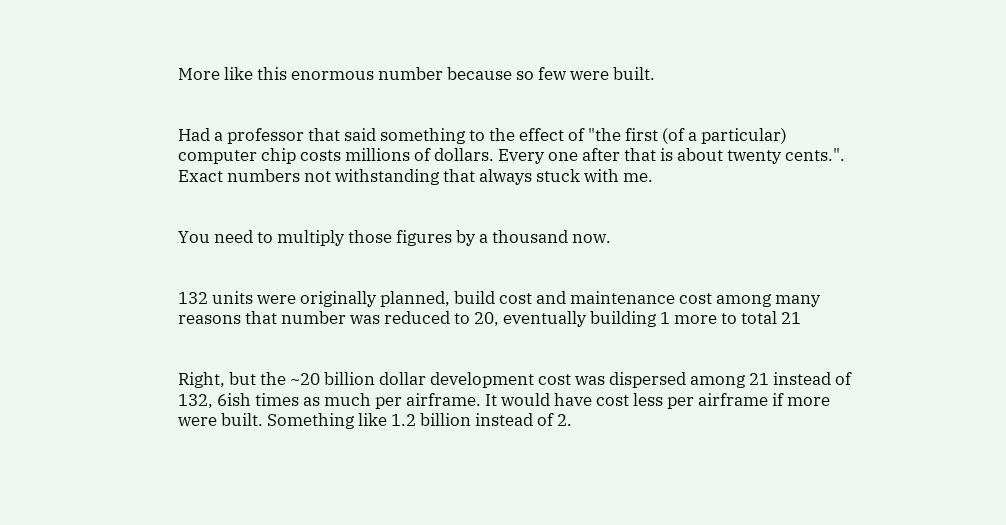More like this enormous number because so few were built.


Had a professor that said something to the effect of "the first (of a particular) computer chip costs millions of dollars. Every one after that is about twenty cents.". Exact numbers not withstanding that always stuck with me.


You need to multiply those figures by a thousand now.


132 units were originally planned, build cost and maintenance cost among many reasons that number was reduced to 20, eventually building 1 more to total 21


Right, but the ~20 billion dollar development cost was dispersed among 21 instead of 132, 6ish times as much per airframe. It would have cost less per airframe if more were built. Something like 1.2 billion instead of 2.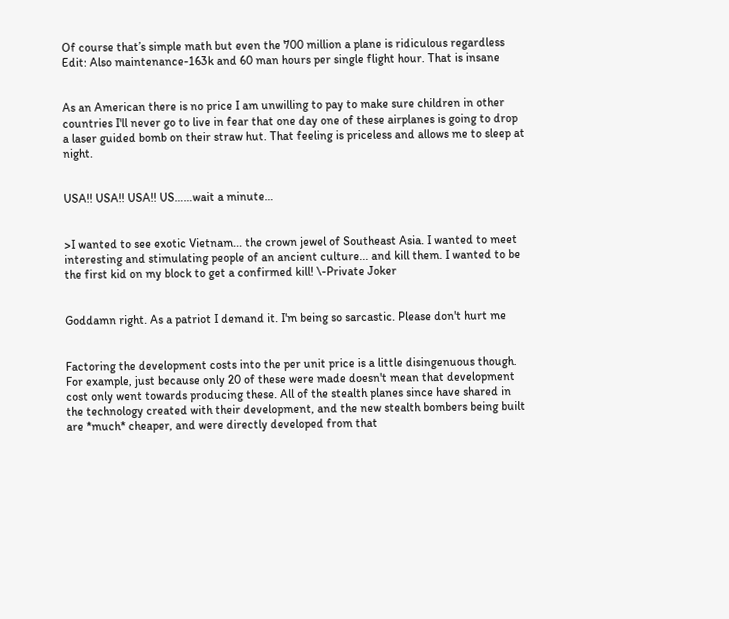Of course that’s simple math but even the 700 million a plane is ridiculous regardless Edit: Also maintenance-163k and 60 man hours per single flight hour. That is insane


As an American there is no price I am unwilling to pay to make sure children in other countries I'll never go to live in fear that one day one of these airplanes is going to drop a laser guided bomb on their straw hut. That feeling is priceless and allows me to sleep at night.


USA!! USA!! USA!! US……wait a minute…


>I wanted to see exotic Vietnam... the crown jewel of Southeast Asia. I wanted to meet interesting and stimulating people of an ancient culture... and kill them. I wanted to be the first kid on my block to get a confirmed kill! \-Private Joker


Goddamn right. As a patriot I demand it. I'm being so sarcastic. Please don't hurt me


Factoring the development costs into the per unit price is a little disingenuous though. For example, just because only 20 of these were made doesn't mean that development cost only went towards producing these. All of the stealth planes since have shared in the technology created with their development, and the new stealth bombers being built are *much* cheaper, and were directly developed from that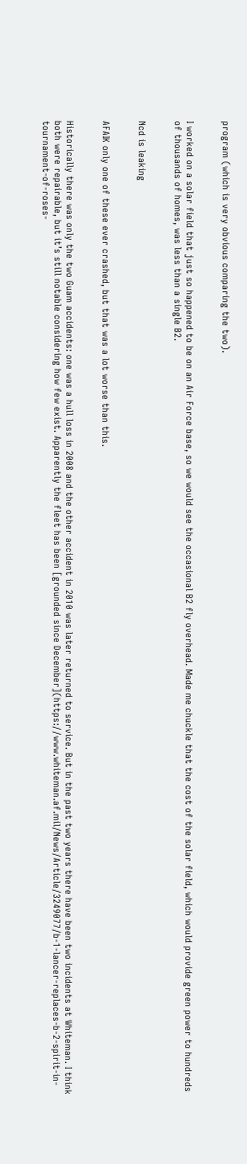program (which is very obvious comparing the two).


I worked on a solar field that just so happened to be on an Air Force base, so we would see the occasional B2 fly overhead. Made me chuckle that the cost of the solar field, which would provide green power to hundreds of thousands of homes, was less than a single B2.


Ncd is leaking


AFAIK only one of these ever crashed, but that was a lot worse than this.


Historically there was only the two Guam accidents: one was a hull loss in 2008 and the other accident in 2010 was later returned to service. But in the past two years there have been two incidents at Whiteman. I think both were repairable, but it’s still notable considering how few exist. Apparently the fleet has been [grounded since December](https://www.whiteman.af.mil/News/Article/3249077/b-1-lancer-replaces-b-2-spirit-in-tournament-of-roses-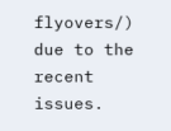flyovers/) due to the recent issues.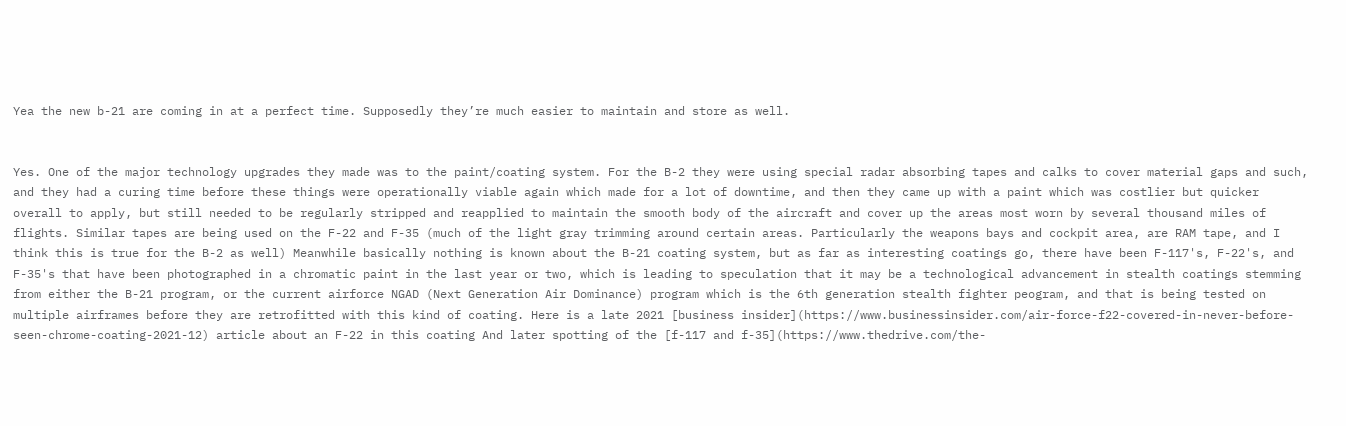Yea the new b-21 are coming in at a perfect time. Supposedly they’re much easier to maintain and store as well.


Yes. One of the major technology upgrades they made was to the paint/coating system. For the B-2 they were using special radar absorbing tapes and calks to cover material gaps and such, and they had a curing time before these things were operationally viable again which made for a lot of downtime, and then they came up with a paint which was costlier but quicker overall to apply, but still needed to be regularly stripped and reapplied to maintain the smooth body of the aircraft and cover up the areas most worn by several thousand miles of flights. Similar tapes are being used on the F-22 and F-35 (much of the light gray trimming around certain areas. Particularly the weapons bays and cockpit area, are RAM tape, and I think this is true for the B-2 as well) Meanwhile basically nothing is known about the B-21 coating system, but as far as interesting coatings go, there have been F-117's, F-22's, and F-35's that have been photographed in a chromatic paint in the last year or two, which is leading to speculation that it may be a technological advancement in stealth coatings stemming from either the B-21 program, or the current airforce NGAD (Next Generation Air Dominance) program which is the 6th generation stealth fighter peogram, and that is being tested on multiple airframes before they are retrofitted with this kind of coating. Here is a late 2021 [business insider](https://www.businessinsider.com/air-force-f22-covered-in-never-before-seen-chrome-coating-2021-12) article about an F-22 in this coating And later spotting of the [f-117 and f-35](https://www.thedrive.com/the-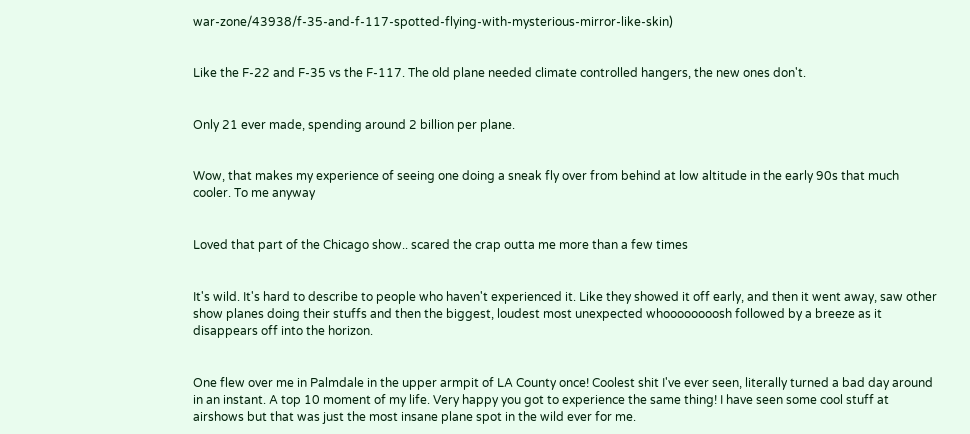war-zone/43938/f-35-and-f-117-spotted-flying-with-mysterious-mirror-like-skin)


Like the F-22 and F-35 vs the F-117. The old plane needed climate controlled hangers, the new ones don't.


Only 21 ever made, spending around 2 billion per plane.


Wow, that makes my experience of seeing one doing a sneak fly over from behind at low altitude in the early 90s that much cooler. To me anyway


Loved that part of the Chicago show.. scared the crap outta me more than a few times


It's wild. It's hard to describe to people who haven't experienced it. Like they showed it off early, and then it went away, saw other show planes doing their stuffs and then the biggest, loudest most unexpected whoooooooosh followed by a breeze as it disappears off into the horizon.


One flew over me in Palmdale in the upper armpit of LA County once! Coolest shit I've ever seen, literally turned a bad day around in an instant. A top 10 moment of my life. Very happy you got to experience the same thing! I have seen some cool stuff at airshows but that was just the most insane plane spot in the wild ever for me.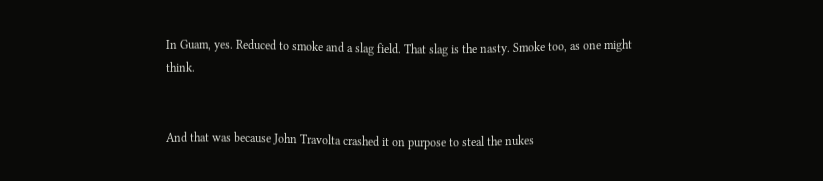In Guam, yes. Reduced to smoke and a slag field. That slag is the nasty. Smoke too, as one might think.


And that was because John Travolta crashed it on purpose to steal the nukes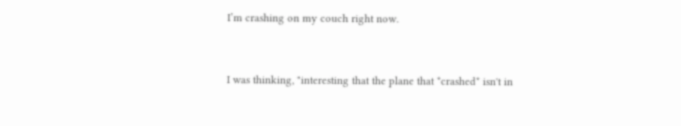I’m crashing on my couch right now.


I was thinking, "interesting that the plane that *crashed* isn't in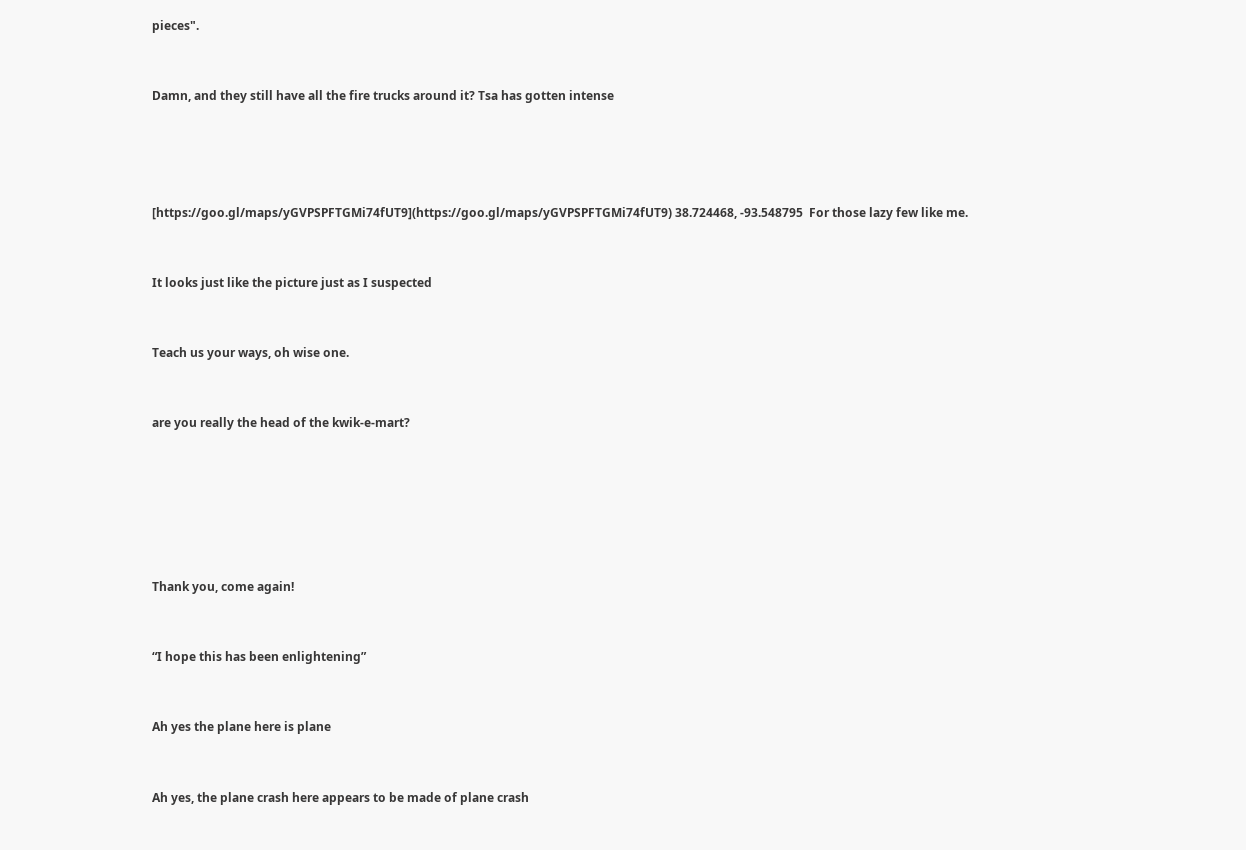pieces".


Damn, and they still have all the fire trucks around it? Tsa has gotten intense




[https://goo.gl/maps/yGVPSPFTGMi74fUT9](https://goo.gl/maps/yGVPSPFTGMi74fUT9) 38.724468, -93.548795  For those lazy few like me.


It looks just like the picture just as I suspected


Teach us your ways, oh wise one.


are you really the head of the kwik-e-mart?






Thank you, come again!


“I hope this has been enlightening”


Ah yes the plane here is plane


Ah yes, the plane crash here appears to be made of plane crash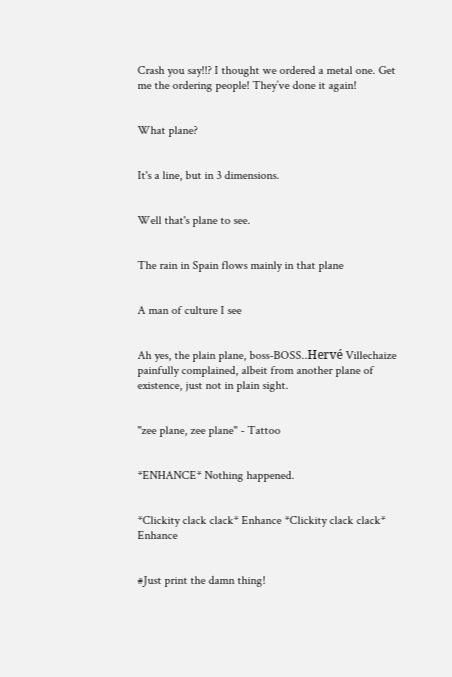Crash you say!!? I thought we ordered a metal one. Get me the ordering people! They’ve done it again!


What plane?


It's a line, but in 3 dimensions.


Well that's plane to see.


The rain in Spain flows mainly in that plane


A man of culture I see


Ah yes, the plain plane, boss-BOSS..Hervé Villechaize painfully complained, albeit from another plane of existence, just not in plain sight.


"zee plane, zee plane" - Tattoo


*ENHANCE* Nothing happened.


*Clickity clack clack* Enhance *Clickity clack clack* Enhance


#Just print the damn thing!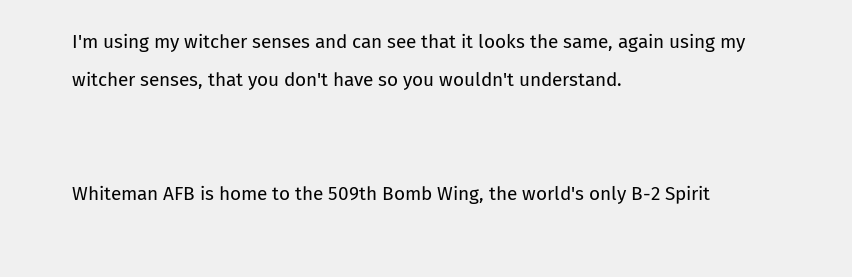I'm using my witcher senses and can see that it looks the same, again using my witcher senses, that you don't have so you wouldn't understand.


Whiteman AFB is home to the 509th Bomb Wing, the world's only B-2 Spirit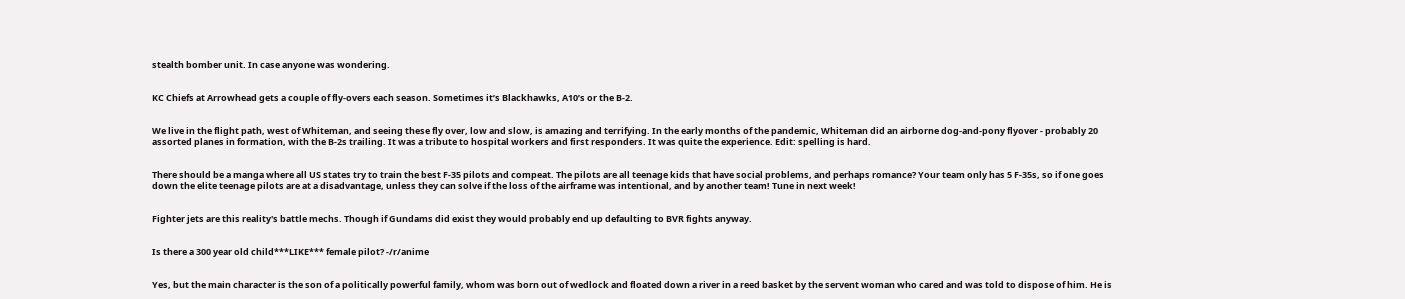stealth bomber unit. In case anyone was wondering.


KC Chiefs at Arrowhead gets a couple of fly-overs each season. Sometimes it’s Blackhawks, A10’s or the B-2.


We live in the flight path, west of Whiteman, and seeing these fly over, low and slow, is amazing and terrifying. In the early months of the pandemic, Whiteman did an airborne dog-and-pony flyover - probably 20 assorted planes in formation, with the B-2s trailing. It was a tribute to hospital workers and first responders. It was quite the experience. Edit: spelling is hard.


There should be a manga where all US states try to train the best F-35 pilots and compeat. The pilots are all teenage kids that have social problems, and perhaps romance? Your team only has 5 F-35s, so if one goes down the elite teenage pilots are at a disadvantage, unless they can solve if the loss of the airframe was intentional, and by another team! Tune in next week!


Fighter jets are this reality's battle mechs. Though if Gundams did exist they would probably end up defaulting to BVR fights anyway.


Is there a 300 year old child***LIKE*** female pilot? -/r/anime


Yes, but the main character is the son of a politically powerful family, whom was born out of wedlock and floated down a river in a reed basket by the servent woman who cared and was told to dispose of him. He is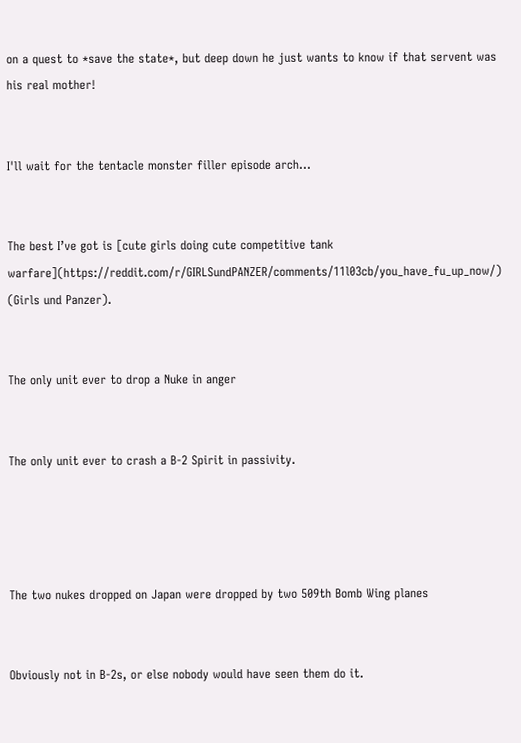on a quest to *save the state*, but deep down he just wants to know if that servent was his real mother!


I'll wait for the tentacle monster filler episode arch...


The best I’ve got is [cute girls doing cute competitive tank warfare](https://reddit.com/r/GIRLSundPANZER/comments/11l03cb/you_have_fu_up_now/) (Girls und Panzer).


The only unit ever to drop a Nuke in anger


The only unit ever to crash a B-2 Spirit in passivity.




The two nukes dropped on Japan were dropped by two 509th Bomb Wing planes


Obviously not in B-2s, or else nobody would have seen them do it.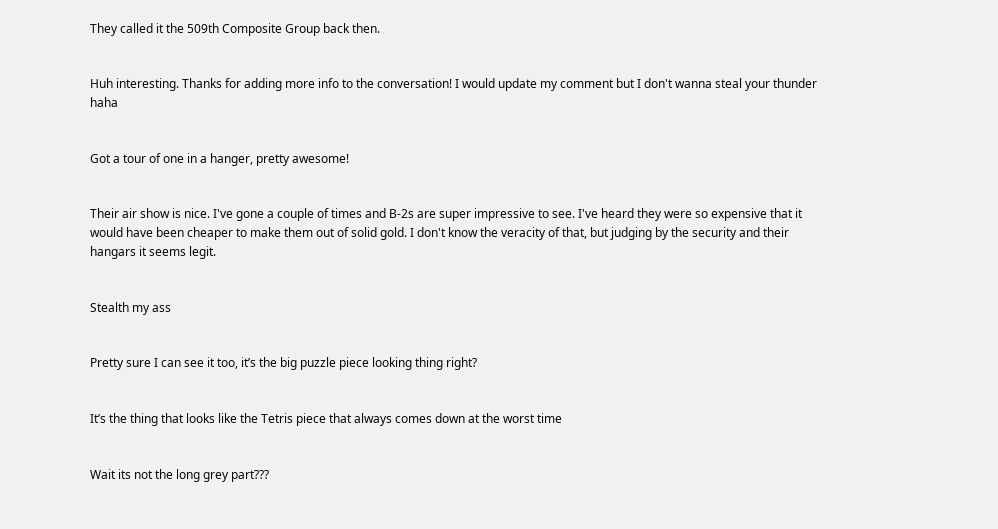They called it the 509th Composite Group back then.


Huh interesting. Thanks for adding more info to the conversation! I would update my comment but I don't wanna steal your thunder haha


Got a tour of one in a hanger, pretty awesome!


Their air show is nice. I've gone a couple of times and B-2s are super impressive to see. I've heard they were so expensive that it would have been cheaper to make them out of solid gold. I don't know the veracity of that, but judging by the security and their hangars it seems legit.


Stealth my ass


Pretty sure I can see it too, it’s the big puzzle piece looking thing right?


It’s the thing that looks like the Tetris piece that always comes down at the worst time


Wait its not the long grey part???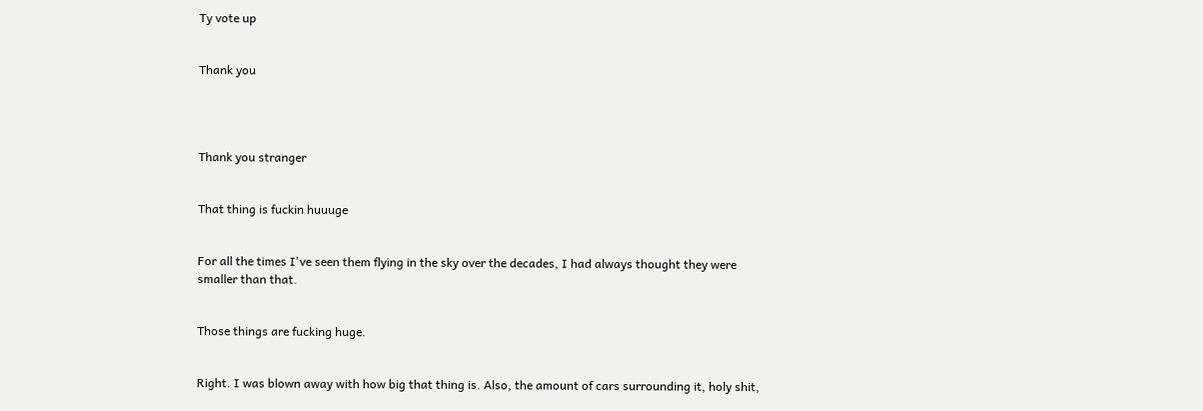Ty vote up


Thank you




Thank you stranger


That thing is fuckin huuuge


For all the times I've seen them flying in the sky over the decades, I had always thought they were smaller than that.


Those things are fucking huge.


Right. I was blown away with how big that thing is. Also, the amount of cars surrounding it, holy shit,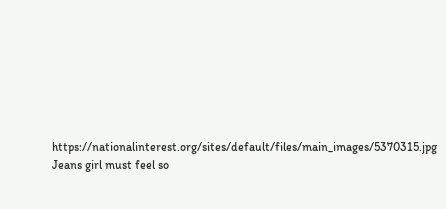https://nationalinterest.org/sites/default/files/main_images/5370315.jpg Jeans girl must feel so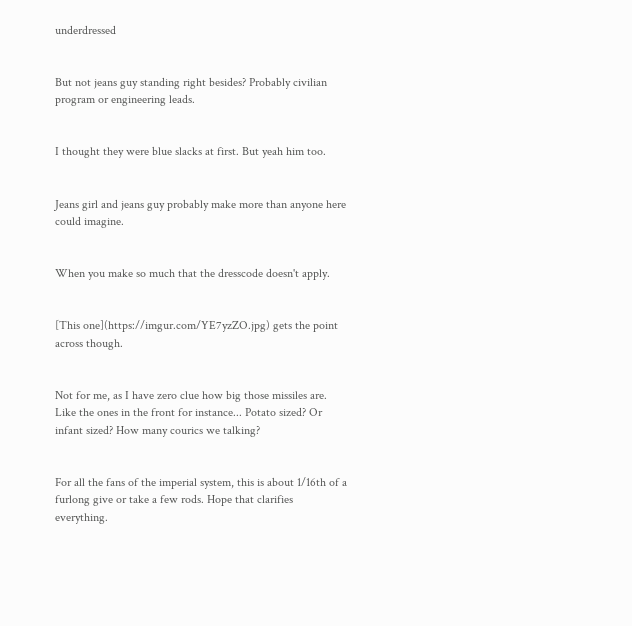underdressed


But not jeans guy standing right besides? Probably civilian program or engineering leads.


I thought they were blue slacks at first. But yeah him too.


Jeans girl and jeans guy probably make more than anyone here could imagine.


When you make so much that the dresscode doesn't apply.


[This one](https://imgur.com/YE7yzZO.jpg) gets the point across though.


Not for me, as I have zero clue how big those missiles are. Like the ones in the front for instance... Potato sized? Or infant sized? How many courics we talking?


For all the fans of the imperial system, this is about 1/16th of a furlong give or take a few rods. Hope that clarifies everything.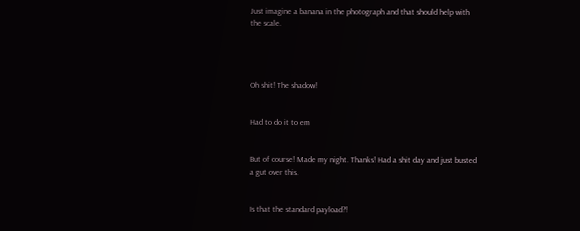Just imagine a banana in the photograph and that should help with the scale.




Oh shit! The shadow!


Had to do it to em


But of course! Made my night. Thanks! Had a shit day and just busted a gut over this.


Is that the standard payload?!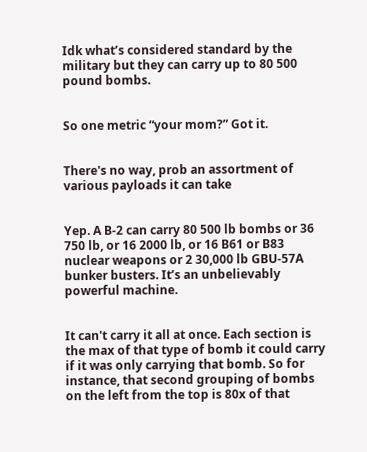Idk what’s considered standard by the military but they can carry up to 80 500 pound bombs.


So one metric “your mom?” Got it.


There's no way, prob an assortment of various payloads it can take


Yep. A B-2 can carry 80 500 lb bombs or 36 750 lb, or 16 2000 lb, or 16 B61 or B83 nuclear weapons or 2 30,000 lb GBU-57A bunker busters. It’s an unbelievably powerful machine.


It can't carry it all at once. Each section is the max of that type of bomb it could carry if it was only carrying that bomb. So for instance, that second grouping of bombs on the left from the top is 80x of that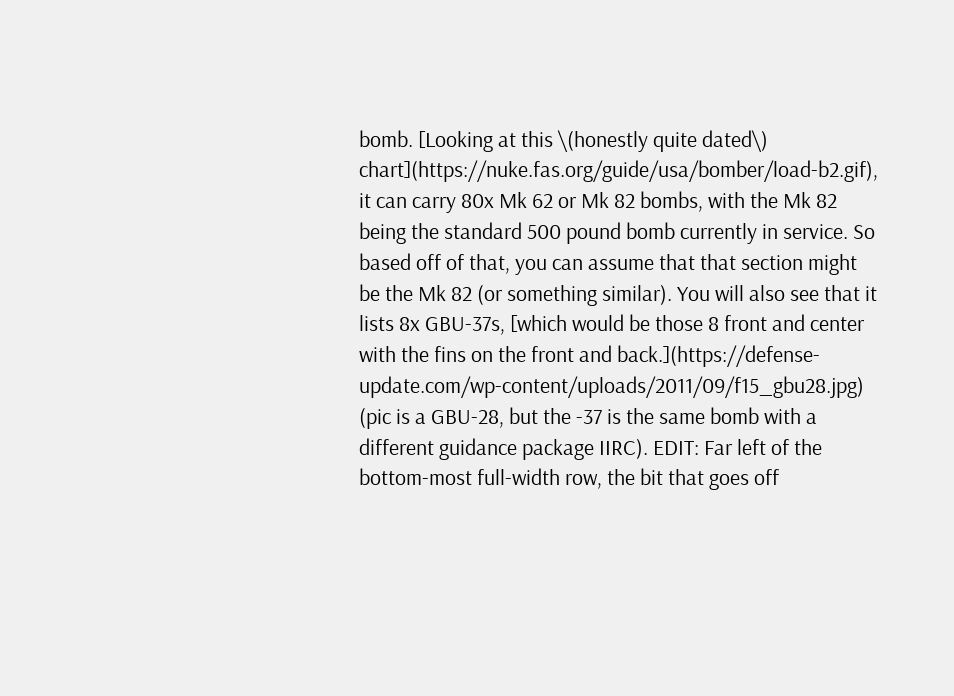bomb. [Looking at this \(honestly quite dated\) chart](https://nuke.fas.org/guide/usa/bomber/load-b2.gif), it can carry 80x Mk 62 or Mk 82 bombs, with the Mk 82 being the standard 500 pound bomb currently in service. So based off of that, you can assume that that section might be the Mk 82 (or something similar). You will also see that it lists 8x GBU-37s, [which would be those 8 front and center with the fins on the front and back.](https://defense-update.com/wp-content/uploads/2011/09/f15_gbu28.jpg) (pic is a GBU-28, but the -37 is the same bomb with a different guidance package IIRC). EDIT: Far left of the bottom-most full-width row, the bit that goes off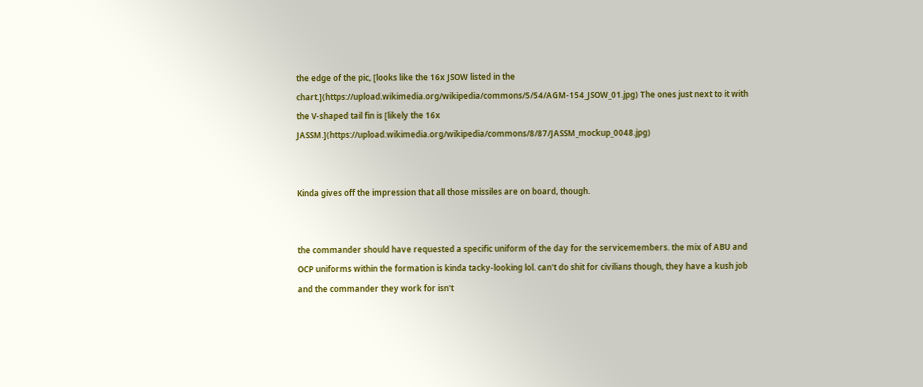the edge of the pic, [looks like the 16x JSOW listed in the chart.](https://upload.wikimedia.org/wikipedia/commons/5/54/AGM-154_JSOW_01.jpg) The ones just next to it with the V-shaped tail fin is [likely the 16x JASSM.](https://upload.wikimedia.org/wikipedia/commons/8/87/JASSM_mockup_0048.jpg)


Kinda gives off the impression that all those missiles are on board, though.


the commander should have requested a specific uniform of the day for the servicemembers. the mix of ABU and OCP uniforms within the formation is kinda tacky-looking lol. can't do shit for civilians though, they have a kush job and the commander they work for isn't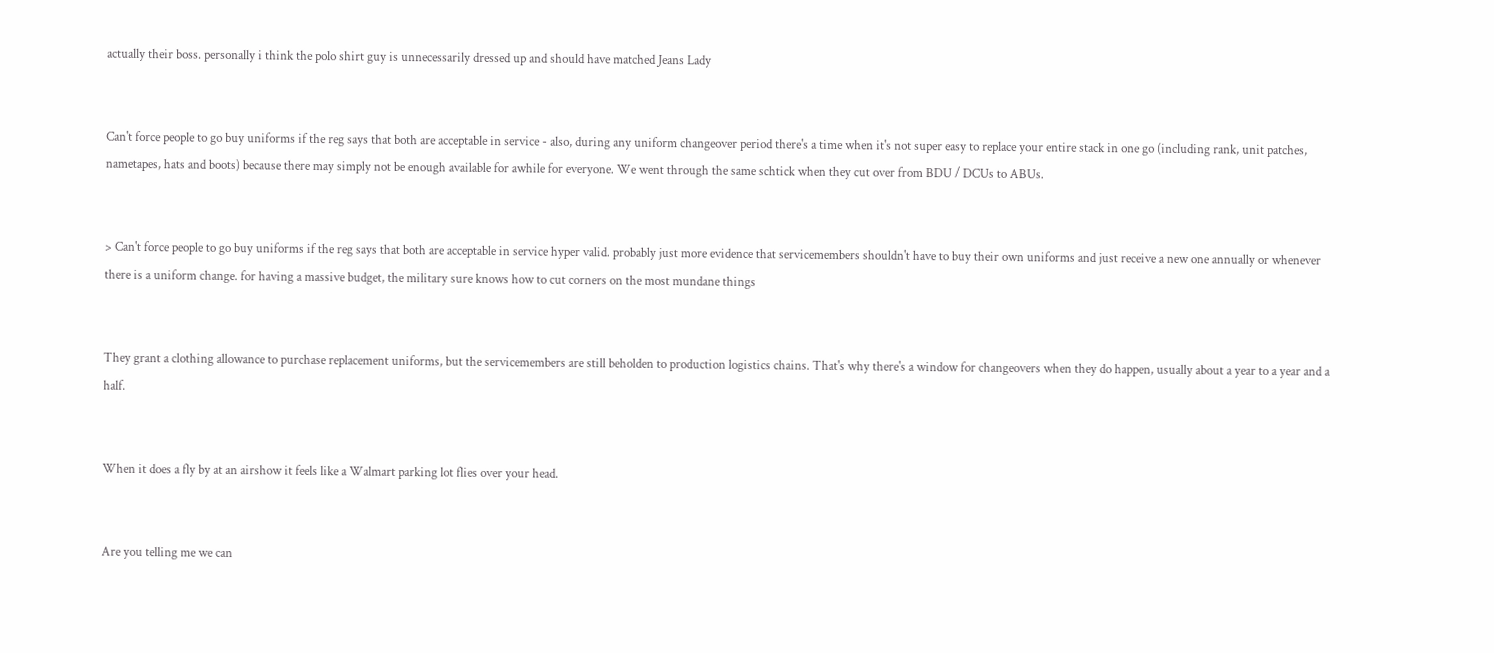actually their boss. personally i think the polo shirt guy is unnecessarily dressed up and should have matched Jeans Lady


Can't force people to go buy uniforms if the reg says that both are acceptable in service - also, during any uniform changeover period there's a time when it's not super easy to replace your entire stack in one go (including rank, unit patches, nametapes, hats and boots) because there may simply not be enough available for awhile for everyone. We went through the same schtick when they cut over from BDU / DCUs to ABUs.


> Can't force people to go buy uniforms if the reg says that both are acceptable in service hyper valid. probably just more evidence that servicemembers shouldn't have to buy their own uniforms and just receive a new one annually or whenever there is a uniform change. for having a massive budget, the military sure knows how to cut corners on the most mundane things


They grant a clothing allowance to purchase replacement uniforms, but the servicemembers are still beholden to production logistics chains. That's why there's a window for changeovers when they do happen, usually about a year to a year and a half.


When it does a fly by at an airshow it feels like a Walmart parking lot flies over your head.


Are you telling me we can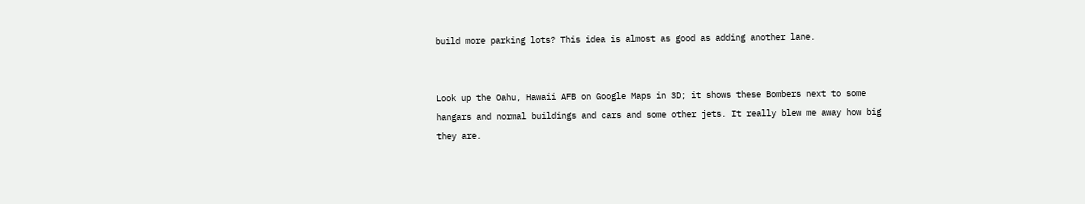build more parking lots? This idea is almost as good as adding another lane.


Look up the Oahu, Hawaii AFB on Google Maps in 3D; it shows these Bombers next to some hangars and normal buildings and cars and some other jets. It really blew me away how big they are.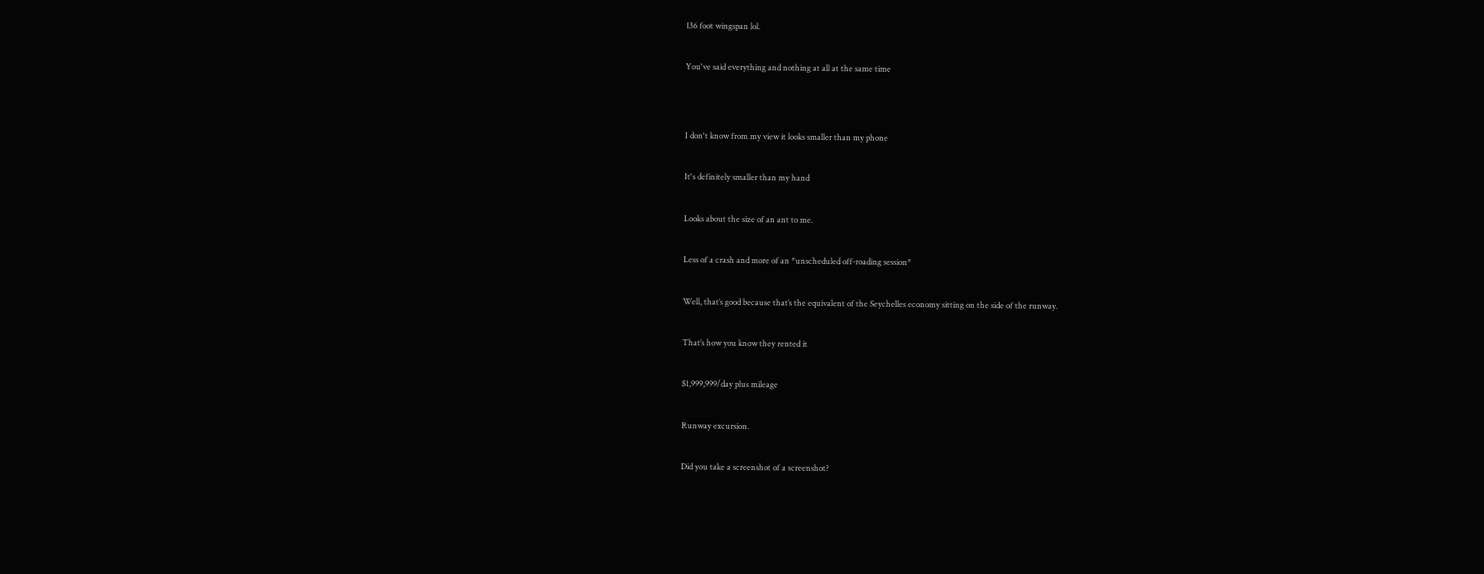136 foot wingspan lol.


You've said everything and nothing at all at the same time




I don't know from my view it looks smaller than my phone


It's definitely smaller than my hand


Looks about the size of an ant to me.


Less of a crash and more of an *unscheduled off-roading session*


Well, that’s good because that’s the equivalent of the Seychelles economy sitting on the side of the runway.


That’s how you know they rented it


$1,999,999/day plus mileage


Runway excursion.


Did you take a screenshot of a screenshot?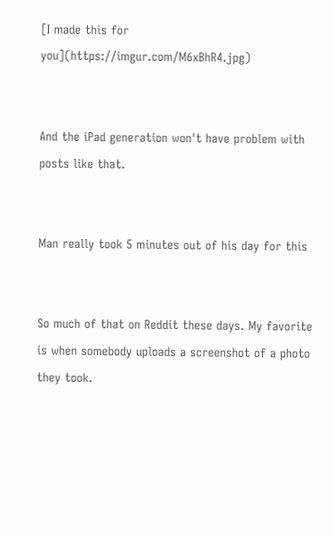[I made this for you](https://imgur.com/M6xBhR4.jpg)


And the iPad generation won't have problem with posts like that.


Man really took 5 minutes out of his day for this


So much of that on Reddit these days. My favorite is when somebody uploads a screenshot of a photo they took.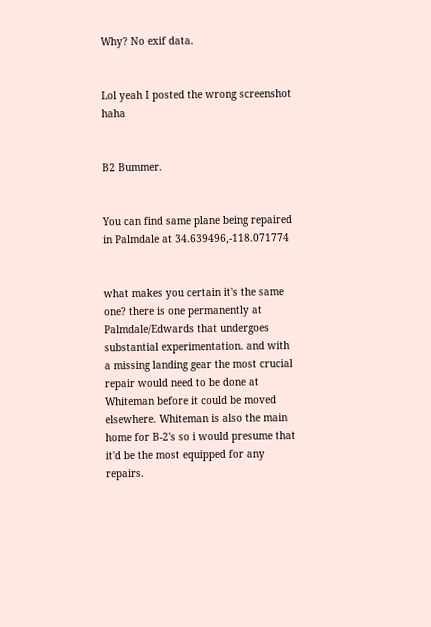Why? No exif data.


Lol yeah I posted the wrong screenshot haha


B2 Bummer.


You can find same plane being repaired in Palmdale at 34.639496,-118.071774


what makes you certain it's the same one? there is one permanently at Palmdale/Edwards that undergoes substantial experimentation. and with a missing landing gear the most crucial repair would need to be done at Whiteman before it could be moved elsewhere. Whiteman is also the main home for B-2's so i would presume that it'd be the most equipped for any repairs.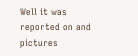Well it was reported on and pictures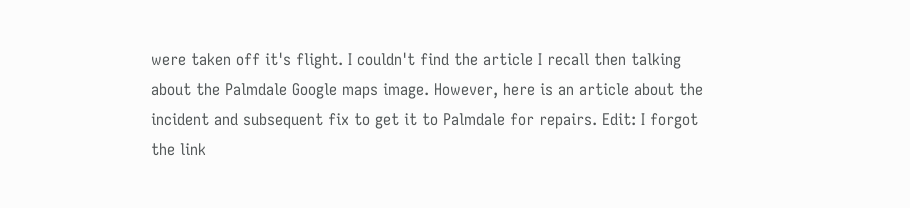were taken off it's flight. I couldn't find the article I recall then talking about the Palmdale Google maps image. However, here is an article about the incident and subsequent fix to get it to Palmdale for repairs. Edit: I forgot the link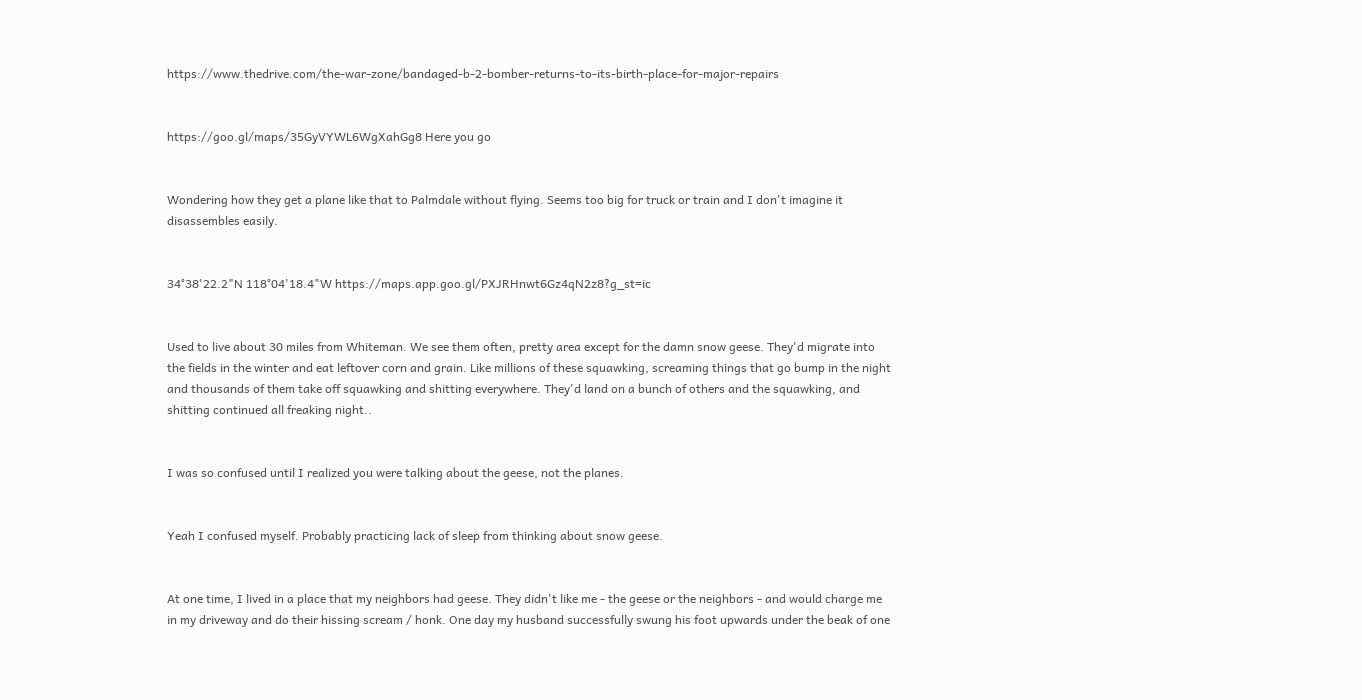https://www.thedrive.com/the-war-zone/bandaged-b-2-bomber-returns-to-its-birth-place-for-major-repairs


https://goo.gl/maps/35GyVYWL6WgXahGg8 Here you go


Wondering how they get a plane like that to Palmdale without flying. Seems too big for truck or train and I don't imagine it disassembles easily.


34°38'22.2"N 118°04'18.4"W https://maps.app.goo.gl/PXJRHnwt6Gz4qN2z8?g_st=ic


Used to live about 30 miles from Whiteman. We see them often, pretty area except for the damn snow geese. They'd migrate into the fields in the winter and eat leftover corn and grain. Like millions of these squawking, screaming things that go bump in the night and thousands of them take off squawking and shitting everywhere. They'd land on a bunch of others and the squawking, and shitting continued all freaking night..


I was so confused until I realized you were talking about the geese, not the planes.


Yeah I confused myself. Probably practicing lack of sleep from thinking about snow geese.


At one time, I lived in a place that my neighbors had geese. They didn't like me - the geese or the neighbors - and would charge me in my driveway and do their hissing scream / honk. One day my husband successfully swung his foot upwards under the beak of one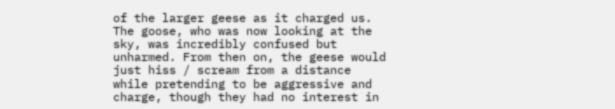of the larger geese as it charged us. The goose, who was now looking at the sky, was incredibly confused but unharmed. From then on, the geese would just hiss / scream from a distance while pretending to be aggressive and charge, though they had no interest in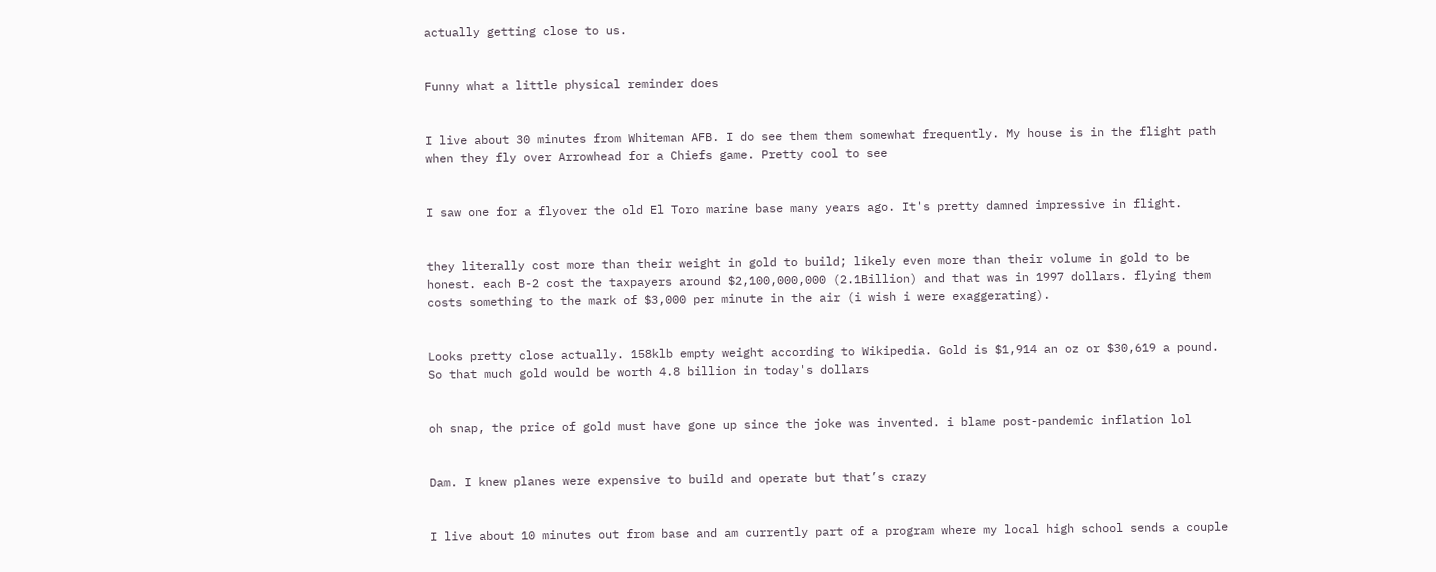actually getting close to us.


Funny what a little physical reminder does


I live about 30 minutes from Whiteman AFB. I do see them them somewhat frequently. My house is in the flight path when they fly over Arrowhead for a Chiefs game. Pretty cool to see


I saw one for a flyover the old El Toro marine base many years ago. It's pretty damned impressive in flight.


they literally cost more than their weight in gold to build; likely even more than their volume in gold to be honest. each B-2 cost the taxpayers around $2,100,000,000 (2.1Billion) and that was in 1997 dollars. flying them costs something to the mark of $3,000 per minute in the air (i wish i were exaggerating).


Looks pretty close actually. 158klb empty weight according to Wikipedia. Gold is $1,914 an oz or $30,619 a pound. So that much gold would be worth 4.8 billion in today's dollars


oh snap, the price of gold must have gone up since the joke was invented. i blame post-pandemic inflation lol


Dam. I knew planes were expensive to build and operate but that’s crazy


I live about 10 minutes out from base and am currently part of a program where my local high school sends a couple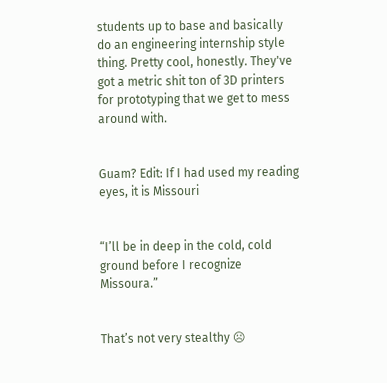students up to base and basically do an engineering internship style thing. Pretty cool, honestly. They've got a metric shit ton of 3D printers for prototyping that we get to mess around with.


Guam? Edit: If I had used my reading eyes, it is Missouri


“I’ll be in deep in the cold, cold ground before I recognize Missoura.”


That’s not very stealthy ☹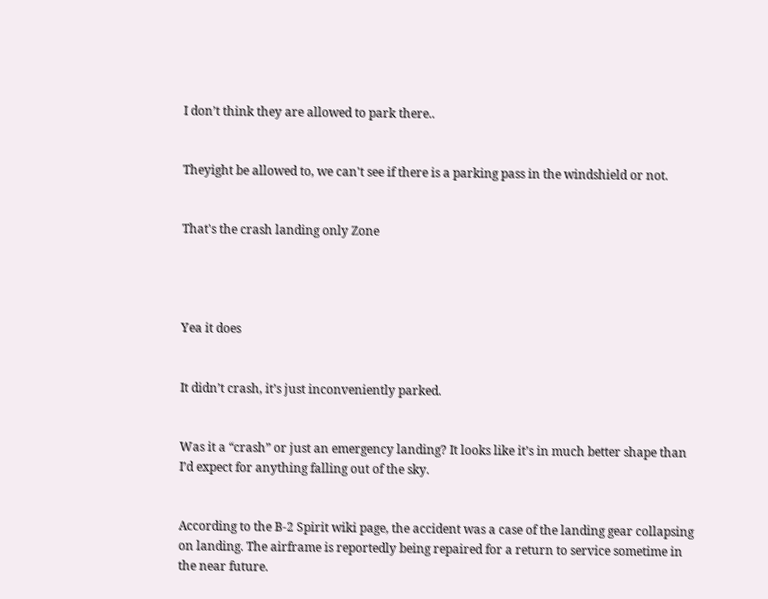I don’t think they are allowed to park there..


Theyight be allowed to, we can't see if there is a parking pass in the windshield or not.


That's the crash landing only Zone




Yea it does


It didn’t crash, it’s just inconveniently parked.


Was it a “crash” or just an emergency landing? It looks like it’s in much better shape than I’d expect for anything falling out of the sky.


According to the B-2 Spirit wiki page, the accident was a case of the landing gear collapsing on landing. The airframe is reportedly being repaired for a return to service sometime in the near future.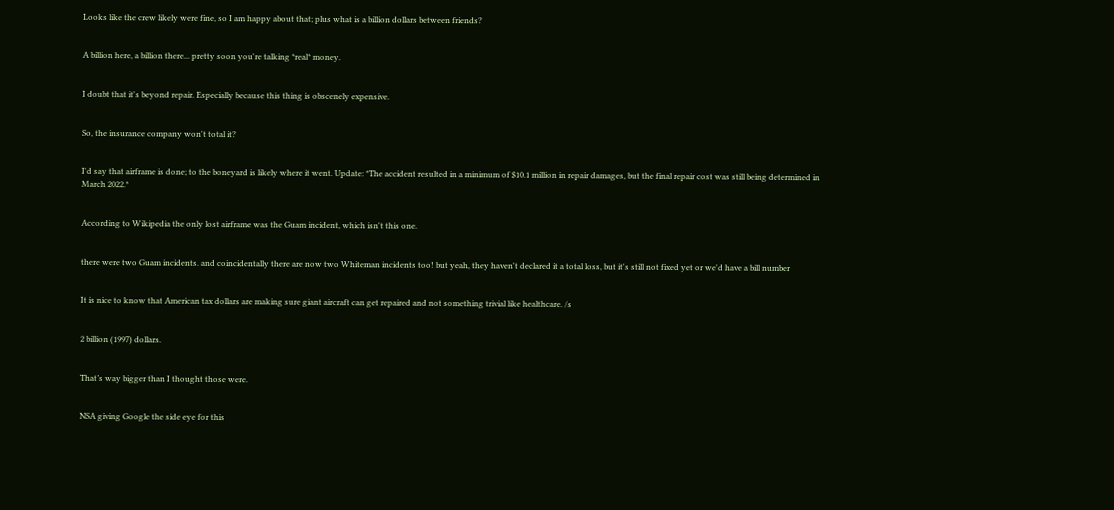Looks like the crew likely were fine, so I am happy about that; plus what is a billion dollars between friends?


A billion here, a billion there... pretty soon you're talking *real* money.


I doubt that it's beyond repair. Especially because this thing is obscenely expensive.


So, the insurance company won't total it?


I'd say that airframe is done; to the boneyard is likely where it went. Update: *The accident resulted in a minimum of $10.1 million in repair damages, but the final repair cost was still being determined in March 2022.*


According to Wikipedia the only lost airframe was the Guam incident, which isn't this one.


there were two Guam incidents. and coincidentally there are now two Whiteman incidents too! but yeah, they haven't declared it a total loss, but it's still not fixed yet or we'd have a bill number


It is nice to know that American tax dollars are making sure giant aircraft can get repaired and not something trivial like healthcare. /s


2 billion (1997) dollars.


That’s way bigger than I thought those were.


NSA giving Google the side eye for this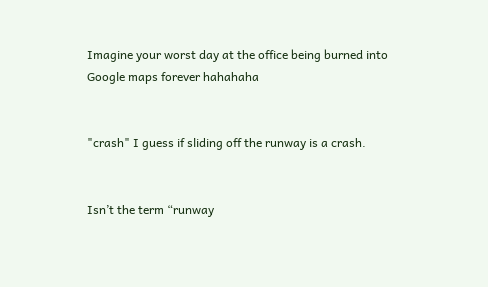Imagine your worst day at the office being burned into Google maps forever hahahaha


"crash" I guess if sliding off the runway is a crash.


Isn’t the term “runway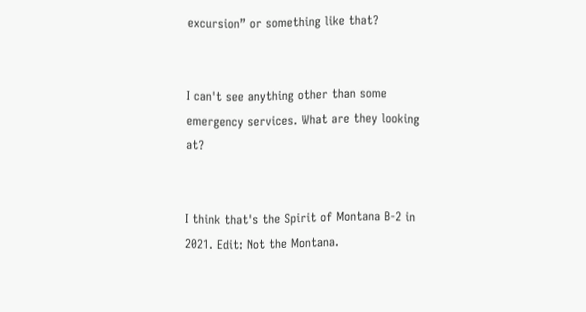excursion” or something like that?


I can't see anything other than some emergency services. What are they looking at?


I think that's the Spirit of Montana B-2 in 2021. Edit: Not the Montana.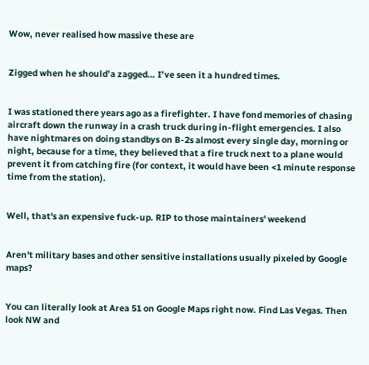Wow, never realised how massive these are


Zigged when he should’a zagged… I’ve seen it a hundred times.


I was stationed there years ago as a firefighter. I have fond memories of chasing aircraft down the runway in a crash truck during in-flight emergencies. I also have nightmares on doing standbys on B-2s almost every single day, morning or night, because for a time, they believed that a fire truck next to a plane would prevent it from catching fire (for context, it would have been <1 minute response time from the station).


Well, that's an expensive fuck-up. RIP to those maintainers' weekend


Aren't military bases and other sensitive installations usually pixeled by Google maps?


You can literally look at Area 51 on Google Maps right now. Find Las Vegas. Then look NW and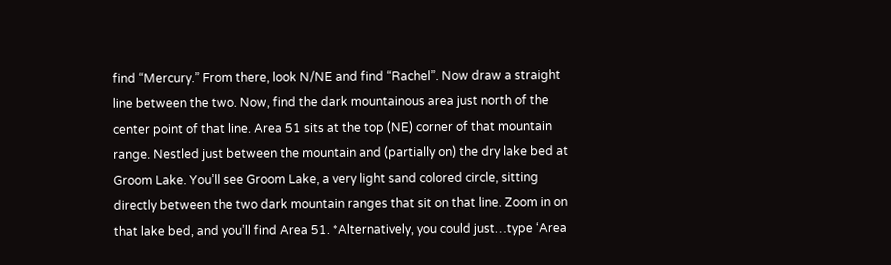find “Mercury.” From there, look N/NE and find “Rachel”. Now draw a straight line between the two. Now, find the dark mountainous area just north of the center point of that line. Area 51 sits at the top (NE) corner of that mountain range. Nestled just between the mountain and (partially on) the dry lake bed at Groom Lake. You’ll see Groom Lake, a very light sand colored circle, sitting directly between the two dark mountain ranges that sit on that line. Zoom in on that lake bed, and you’ll find Area 51. *Alternatively, you could just…type ‘Area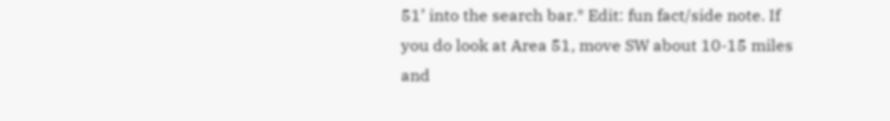51’ into the search bar.* Edit: fun fact/side note. If you do look at Area 51, move SW about 10-15 miles and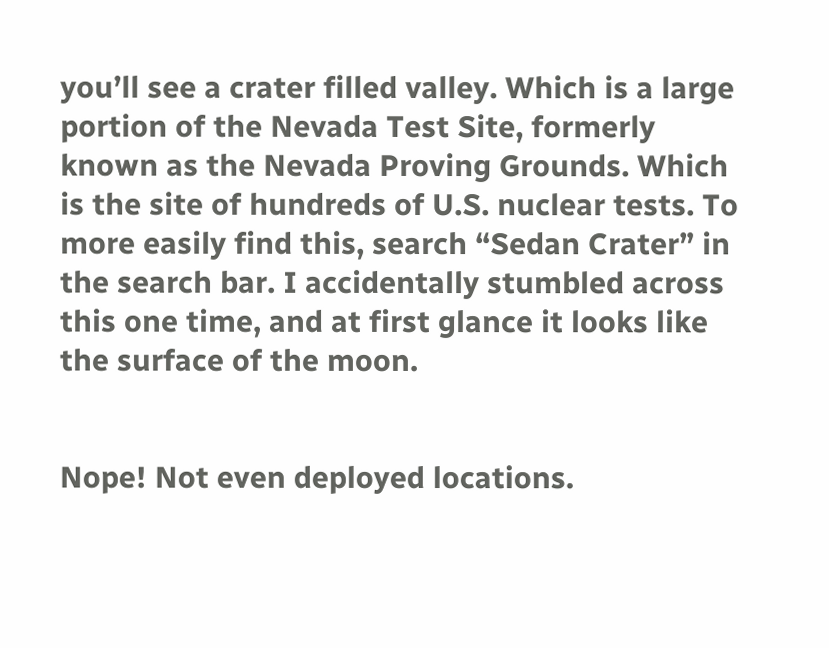you’ll see a crater filled valley. Which is a large portion of the Nevada Test Site, formerly known as the Nevada Proving Grounds. Which is the site of hundreds of U.S. nuclear tests. To more easily find this, search “Sedan Crater” in the search bar. I accidentally stumbled across this one time, and at first glance it looks like the surface of the moon.


Nope! Not even deployed locations.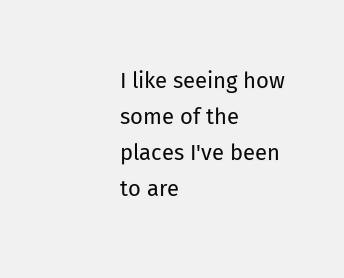I like seeing how some of the places I've been to are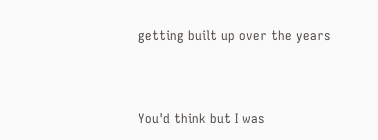getting built up over the years


You'd think but I was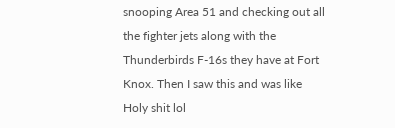snooping Area 51 and checking out all the fighter jets along with the Thunderbirds F-16s they have at Fort Knox. Then I saw this and was like Holy shit lol